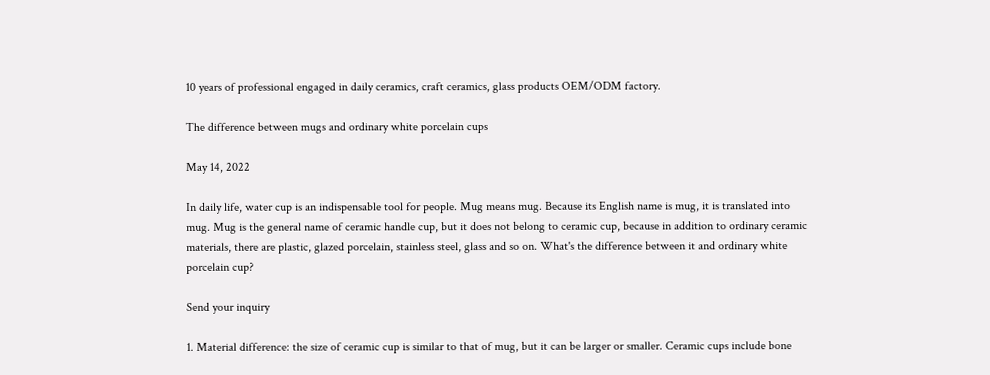10 years of professional engaged in daily ceramics, craft ceramics, glass products OEM/ODM factory.

The difference between mugs and ordinary white porcelain cups

May 14, 2022

In daily life, water cup is an indispensable tool for people. Mug means mug. Because its English name is mug, it is translated into mug. Mug is the general name of ceramic handle cup, but it does not belong to ceramic cup, because in addition to ordinary ceramic materials, there are plastic, glazed porcelain, stainless steel, glass and so on. What's the difference between it and ordinary white porcelain cup?

Send your inquiry

1. Material difference: the size of ceramic cup is similar to that of mug, but it can be larger or smaller. Ceramic cups include bone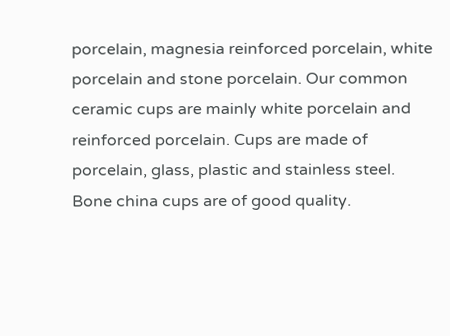porcelain, magnesia reinforced porcelain, white porcelain and stone porcelain. Our common ceramic cups are mainly white porcelain and reinforced porcelain. Cups are made of porcelain, glass, plastic and stainless steel. Bone china cups are of good quality.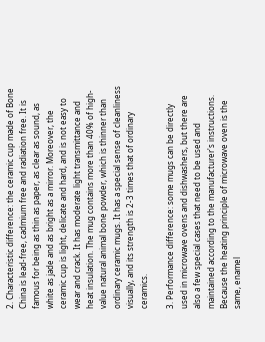2. Characteristic difference: the ceramic cup made of Bone China is lead-free, cadmium free and radiation free. It is famous for being as thin as paper, as clear as sound, as white as jade and as bright as a mirror. Moreover, the ceramic cup is light, delicate and hard, and is not easy to wear and crack. It has moderate light transmittance and heat insulation. The mug contains more than 40% of high-value natural animal bone powder, which is thinner than ordinary ceramic mugs. It has a special sense of cleanliness visually, and its strength is 2-3 times that of ordinary ceramics.

3. Performance difference: some mugs can be directly used in microwave ovens and dishwashers, but there are also a few special cases that need to be used and maintained according to the manufacturer's instructions. Because the heating principle of microwave oven is the same, enamel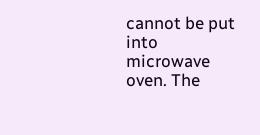cannot be put into microwave oven. The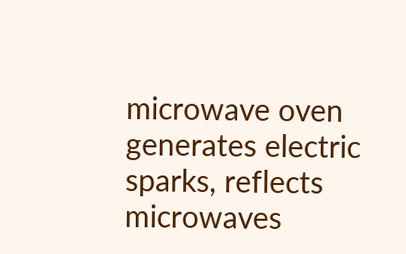microwave oven generates electric sparks, reflects microwaves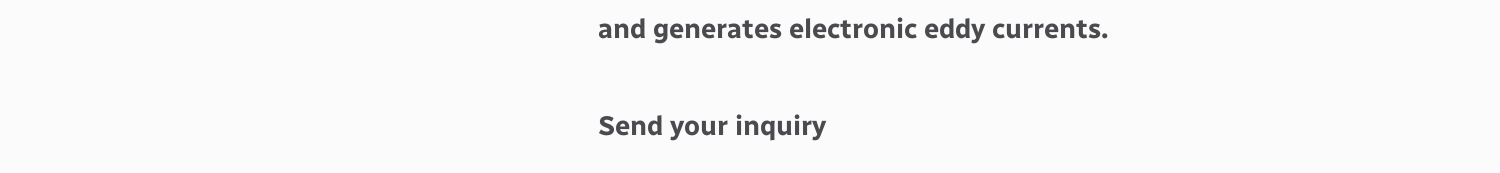and generates electronic eddy currents.

Send your inquiry